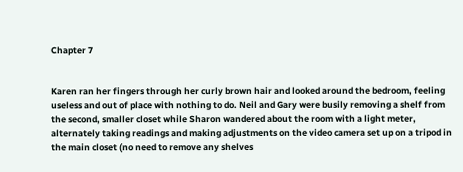Chapter 7


Karen ran her fingers through her curly brown hair and looked around the bedroom, feeling useless and out of place with nothing to do. Neil and Gary were busily removing a shelf from the second, smaller closet while Sharon wandered about the room with a light meter, alternately taking readings and making adjustments on the video camera set up on a tripod in the main closet (no need to remove any shelves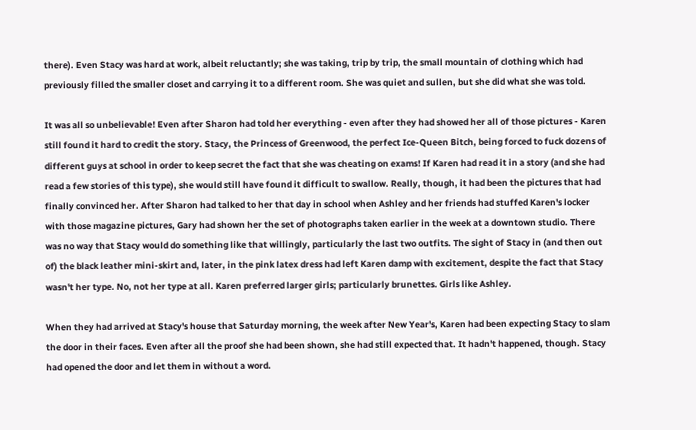there). Even Stacy was hard at work, albeit reluctantly; she was taking, trip by trip, the small mountain of clothing which had previously filled the smaller closet and carrying it to a different room. She was quiet and sullen, but she did what she was told.

It was all so unbelievable! Even after Sharon had told her everything - even after they had showed her all of those pictures - Karen still found it hard to credit the story. Stacy, the Princess of Greenwood, the perfect Ice-Queen Bitch, being forced to fuck dozens of different guys at school in order to keep secret the fact that she was cheating on exams! If Karen had read it in a story (and she had read a few stories of this type), she would still have found it difficult to swallow. Really, though, it had been the pictures that had finally convinced her. After Sharon had talked to her that day in school when Ashley and her friends had stuffed Karen's locker with those magazine pictures, Gary had shown her the set of photographs taken earlier in the week at a downtown studio. There was no way that Stacy would do something like that willingly, particularly the last two outfits. The sight of Stacy in (and then out of) the black leather mini-skirt and, later, in the pink latex dress had left Karen damp with excitement, despite the fact that Stacy wasn't her type. No, not her type at all. Karen preferred larger girls; particularly brunettes. Girls like Ashley.

When they had arrived at Stacy's house that Saturday morning, the week after New Year's, Karen had been expecting Stacy to slam the door in their faces. Even after all the proof she had been shown, she had still expected that. It hadn't happened, though. Stacy had opened the door and let them in without a word.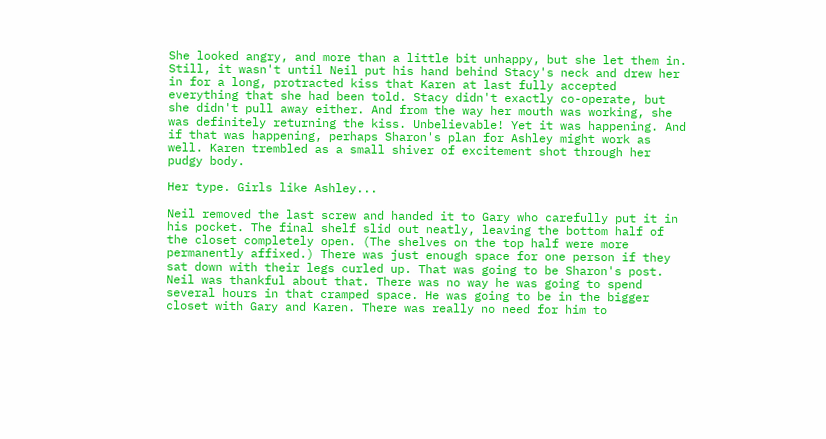She looked angry, and more than a little bit unhappy, but she let them in. Still, it wasn't until Neil put his hand behind Stacy's neck and drew her in for a long, protracted kiss that Karen at last fully accepted everything that she had been told. Stacy didn't exactly co-operate, but she didn't pull away either. And from the way her mouth was working, she was definitely returning the kiss. Unbelievable! Yet it was happening. And if that was happening, perhaps Sharon's plan for Ashley might work as well. Karen trembled as a small shiver of excitement shot through her pudgy body.

Her type. Girls like Ashley...

Neil removed the last screw and handed it to Gary who carefully put it in his pocket. The final shelf slid out neatly, leaving the bottom half of the closet completely open. (The shelves on the top half were more permanently affixed.) There was just enough space for one person if they sat down with their legs curled up. That was going to be Sharon's post. Neil was thankful about that. There was no way he was going to spend several hours in that cramped space. He was going to be in the bigger closet with Gary and Karen. There was really no need for him to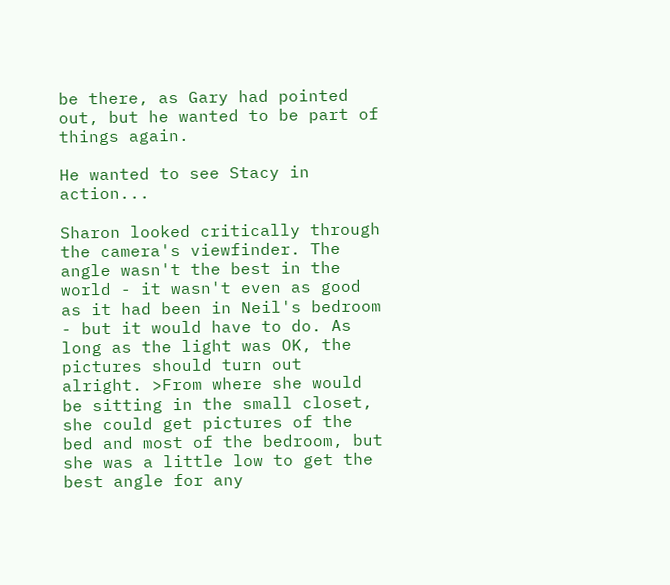be there, as Gary had pointed out, but he wanted to be part of things again.

He wanted to see Stacy in action...

Sharon looked critically through the camera's viewfinder. The angle wasn't the best in the world - it wasn't even as good as it had been in Neil's bedroom - but it would have to do. As long as the light was OK, the pictures should turn out alright. >From where she would be sitting in the small closet, she could get pictures of the bed and most of the bedroom, but she was a little low to get the best angle for any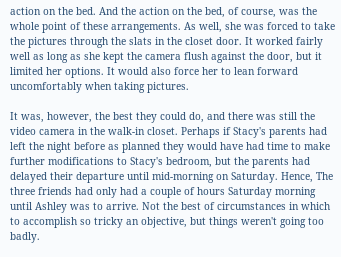action on the bed. And the action on the bed, of course, was the whole point of these arrangements. As well, she was forced to take the pictures through the slats in the closet door. It worked fairly well as long as she kept the camera flush against the door, but it limited her options. It would also force her to lean forward uncomfortably when taking pictures.

It was, however, the best they could do, and there was still the video camera in the walk-in closet. Perhaps if Stacy's parents had left the night before as planned they would have had time to make further modifications to Stacy's bedroom, but the parents had delayed their departure until mid-morning on Saturday. Hence, The three friends had only had a couple of hours Saturday morning until Ashley was to arrive. Not the best of circumstances in which to accomplish so tricky an objective, but things weren't going too badly.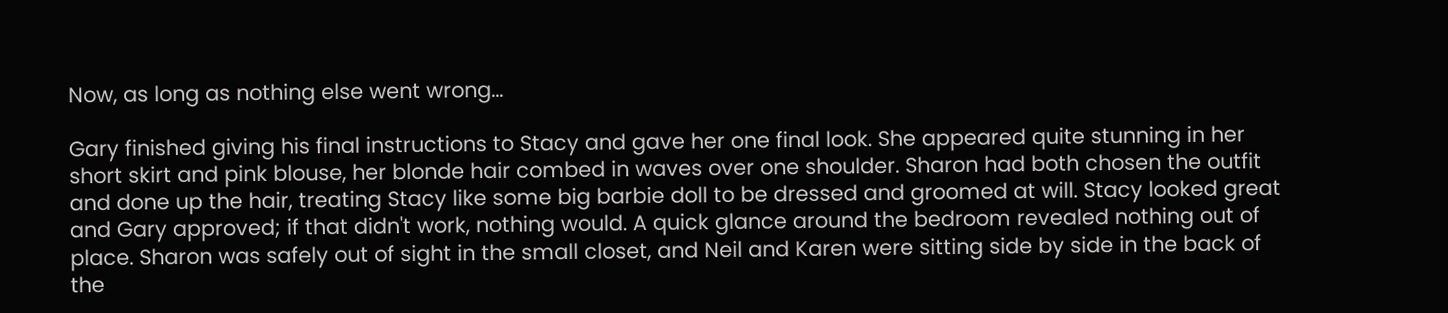Now, as long as nothing else went wrong...

Gary finished giving his final instructions to Stacy and gave her one final look. She appeared quite stunning in her short skirt and pink blouse, her blonde hair combed in waves over one shoulder. Sharon had both chosen the outfit and done up the hair, treating Stacy like some big barbie doll to be dressed and groomed at will. Stacy looked great and Gary approved; if that didn't work, nothing would. A quick glance around the bedroom revealed nothing out of place. Sharon was safely out of sight in the small closet, and Neil and Karen were sitting side by side in the back of the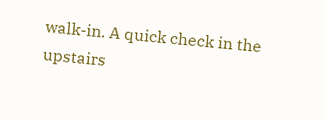walk-in. A quick check in the upstairs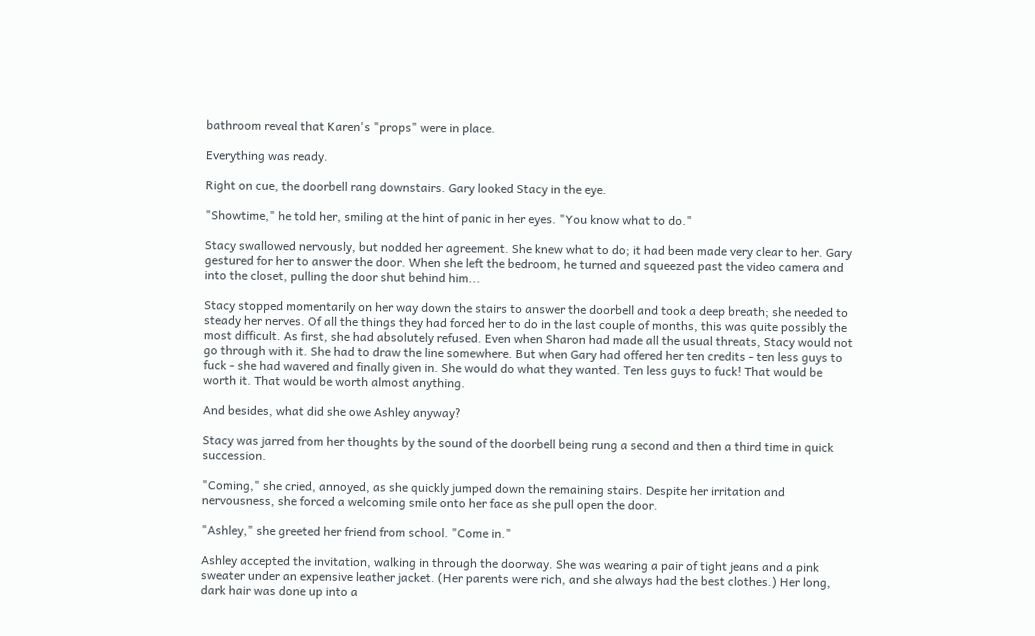bathroom reveal that Karen's "props" were in place.

Everything was ready.

Right on cue, the doorbell rang downstairs. Gary looked Stacy in the eye.

"Showtime," he told her, smiling at the hint of panic in her eyes. "You know what to do."

Stacy swallowed nervously, but nodded her agreement. She knew what to do; it had been made very clear to her. Gary gestured for her to answer the door. When she left the bedroom, he turned and squeezed past the video camera and into the closet, pulling the door shut behind him...

Stacy stopped momentarily on her way down the stairs to answer the doorbell and took a deep breath; she needed to steady her nerves. Of all the things they had forced her to do in the last couple of months, this was quite possibly the most difficult. As first, she had absolutely refused. Even when Sharon had made all the usual threats, Stacy would not go through with it. She had to draw the line somewhere. But when Gary had offered her ten credits - ten less guys to fuck - she had wavered and finally given in. She would do what they wanted. Ten less guys to fuck! That would be worth it. That would be worth almost anything.

And besides, what did she owe Ashley anyway?

Stacy was jarred from her thoughts by the sound of the doorbell being rung a second and then a third time in quick succession.

"Coming," she cried, annoyed, as she quickly jumped down the remaining stairs. Despite her irritation and nervousness, she forced a welcoming smile onto her face as she pull open the door.

"Ashley," she greeted her friend from school. "Come in."

Ashley accepted the invitation, walking in through the doorway. She was wearing a pair of tight jeans and a pink sweater under an expensive leather jacket. (Her parents were rich, and she always had the best clothes.) Her long, dark hair was done up into a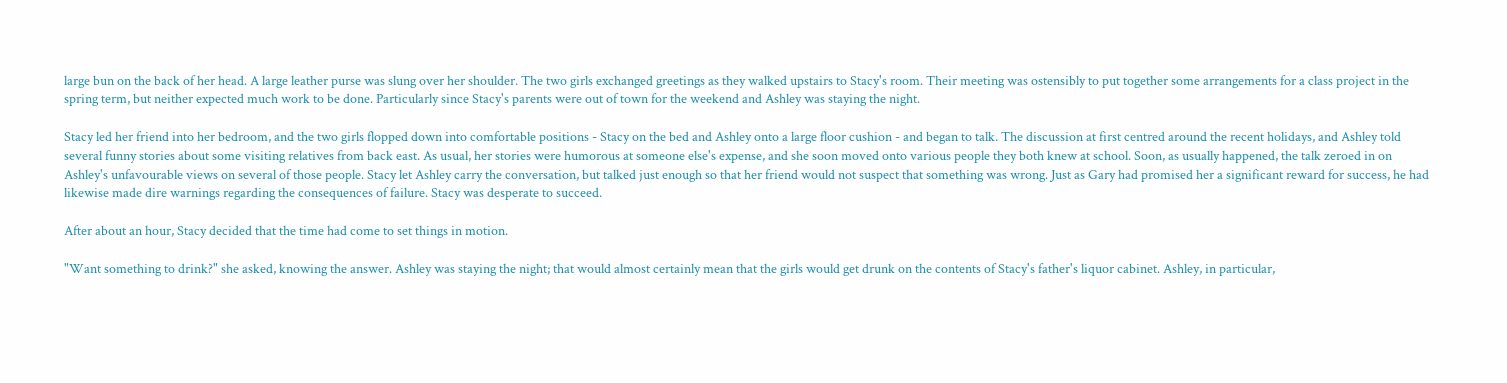large bun on the back of her head. A large leather purse was slung over her shoulder. The two girls exchanged greetings as they walked upstairs to Stacy's room. Their meeting was ostensibly to put together some arrangements for a class project in the spring term, but neither expected much work to be done. Particularly since Stacy's parents were out of town for the weekend and Ashley was staying the night.

Stacy led her friend into her bedroom, and the two girls flopped down into comfortable positions - Stacy on the bed and Ashley onto a large floor cushion - and began to talk. The discussion at first centred around the recent holidays, and Ashley told several funny stories about some visiting relatives from back east. As usual, her stories were humorous at someone else's expense, and she soon moved onto various people they both knew at school. Soon, as usually happened, the talk zeroed in on Ashley's unfavourable views on several of those people. Stacy let Ashley carry the conversation, but talked just enough so that her friend would not suspect that something was wrong. Just as Gary had promised her a significant reward for success, he had likewise made dire warnings regarding the consequences of failure. Stacy was desperate to succeed.

After about an hour, Stacy decided that the time had come to set things in motion.

"Want something to drink?" she asked, knowing the answer. Ashley was staying the night; that would almost certainly mean that the girls would get drunk on the contents of Stacy's father's liquor cabinet. Ashley, in particular,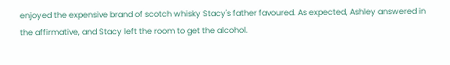enjoyed the expensive brand of scotch whisky Stacy's father favoured. As expected, Ashley answered in the affirmative, and Stacy left the room to get the alcohol.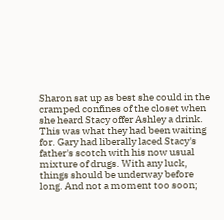Sharon sat up as best she could in the cramped confines of the closet when she heard Stacy offer Ashley a drink. This was what they had been waiting for. Gary had liberally laced Stacy's father's scotch with his now usual mixture of drugs. With any luck, things should be underway before long. And not a moment too soon;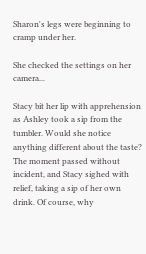Sharon's legs were beginning to cramp under her.

She checked the settings on her camera...

Stacy bit her lip with apprehension as Ashley took a sip from the tumbler. Would she notice anything different about the taste? The moment passed without incident, and Stacy sighed with relief, taking a sip of her own drink. Of course, why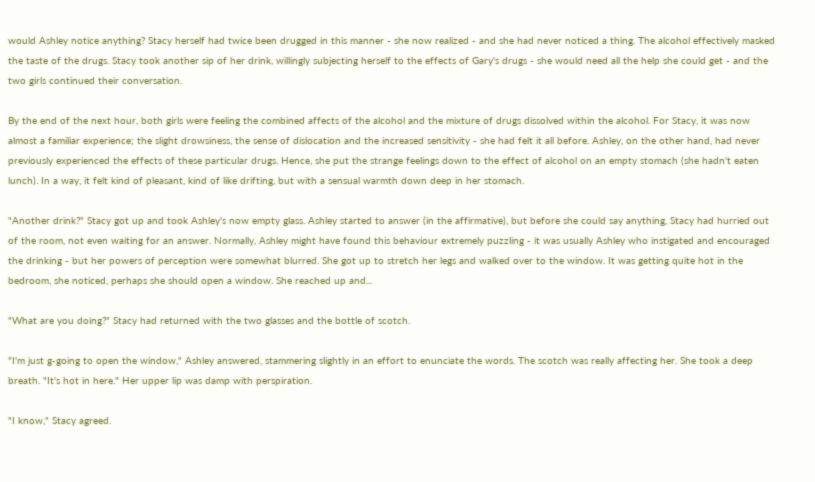would Ashley notice anything? Stacy herself had twice been drugged in this manner - she now realized - and she had never noticed a thing. The alcohol effectively masked the taste of the drugs. Stacy took another sip of her drink, willingly subjecting herself to the effects of Gary's drugs - she would need all the help she could get - and the two girls continued their conversation.

By the end of the next hour, both girls were feeling the combined affects of the alcohol and the mixture of drugs dissolved within the alcohol. For Stacy, it was now almost a familiar experience; the slight drowsiness, the sense of dislocation and the increased sensitivity - she had felt it all before. Ashley, on the other hand, had never previously experienced the effects of these particular drugs. Hence, she put the strange feelings down to the effect of alcohol on an empty stomach (she hadn't eaten lunch). In a way, it felt kind of pleasant, kind of like drifting, but with a sensual warmth down deep in her stomach.

"Another drink?" Stacy got up and took Ashley's now empty glass. Ashley started to answer (in the affirmative), but before she could say anything, Stacy had hurried out of the room, not even waiting for an answer. Normally, Ashley might have found this behaviour extremely puzzling - it was usually Ashley who instigated and encouraged the drinking - but her powers of perception were somewhat blurred. She got up to stretch her legs and walked over to the window. It was getting quite hot in the bedroom, she noticed, perhaps she should open a window. She reached up and...

"What are you doing?" Stacy had returned with the two glasses and the bottle of scotch.

"I'm just g-going to open the window," Ashley answered, stammering slightly in an effort to enunciate the words. The scotch was really affecting her. She took a deep breath. "It's hot in here." Her upper lip was damp with perspiration.

"I know," Stacy agreed.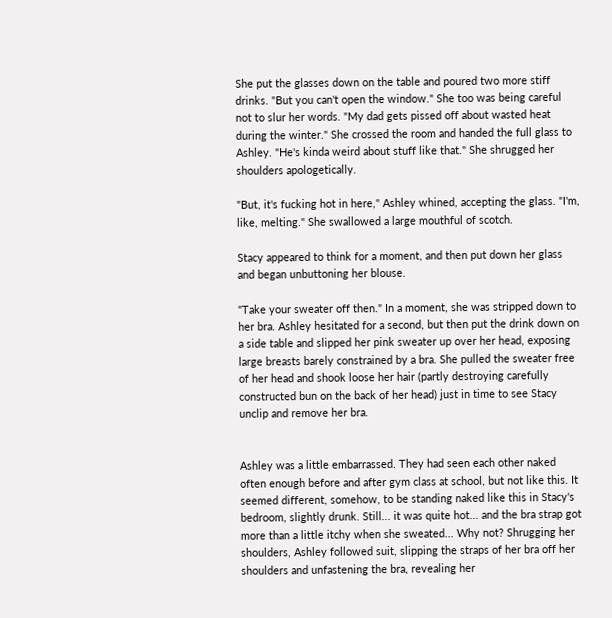She put the glasses down on the table and poured two more stiff drinks. "But you can't open the window." She too was being careful not to slur her words. "My dad gets pissed off about wasted heat during the winter." She crossed the room and handed the full glass to Ashley. "He's kinda weird about stuff like that." She shrugged her shoulders apologetically.

"But, it's fucking hot in here," Ashley whined, accepting the glass. "I'm, like, melting." She swallowed a large mouthful of scotch.

Stacy appeared to think for a moment, and then put down her glass and began unbuttoning her blouse.

"Take your sweater off then." In a moment, she was stripped down to her bra. Ashley hesitated for a second, but then put the drink down on a side table and slipped her pink sweater up over her head, exposing large breasts barely constrained by a bra. She pulled the sweater free of her head and shook loose her hair (partly destroying carefully constructed bun on the back of her head) just in time to see Stacy unclip and remove her bra.


Ashley was a little embarrassed. They had seen each other naked often enough before and after gym class at school, but not like this. It seemed different, somehow, to be standing naked like this in Stacy's bedroom, slightly drunk. Still... it was quite hot... and the bra strap got more than a little itchy when she sweated... Why not? Shrugging her shoulders, Ashley followed suit, slipping the straps of her bra off her shoulders and unfastening the bra, revealing her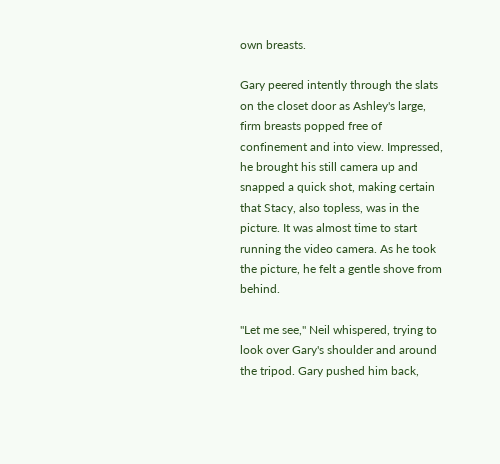own breasts.

Gary peered intently through the slats on the closet door as Ashley's large, firm breasts popped free of confinement and into view. Impressed, he brought his still camera up and snapped a quick shot, making certain that Stacy, also topless, was in the picture. It was almost time to start running the video camera. As he took the picture, he felt a gentle shove from behind.

"Let me see," Neil whispered, trying to look over Gary's shoulder and around the tripod. Gary pushed him back,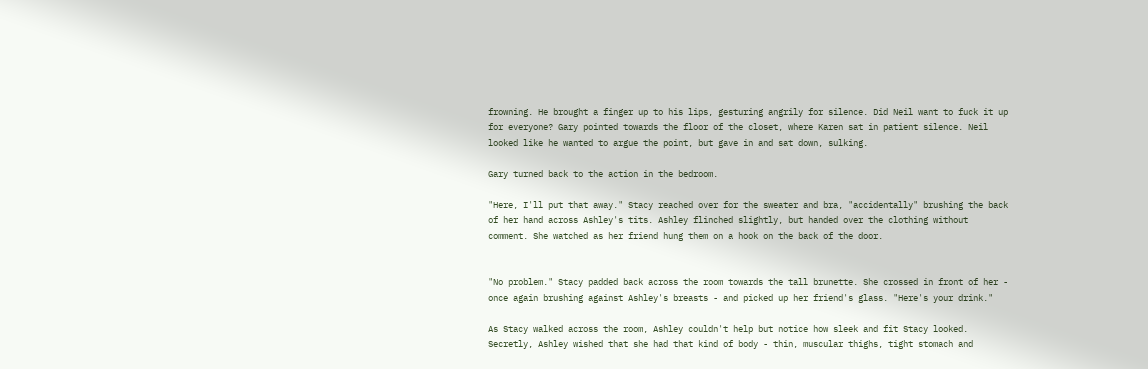frowning. He brought a finger up to his lips, gesturing angrily for silence. Did Neil want to fuck it up for everyone? Gary pointed towards the floor of the closet, where Karen sat in patient silence. Neil looked like he wanted to argue the point, but gave in and sat down, sulking.

Gary turned back to the action in the bedroom.

"Here, I'll put that away." Stacy reached over for the sweater and bra, "accidentally" brushing the back of her hand across Ashley's tits. Ashley flinched slightly, but handed over the clothing without comment. She watched as her friend hung them on a hook on the back of the door.


"No problem." Stacy padded back across the room towards the tall brunette. She crossed in front of her - once again brushing against Ashley's breasts - and picked up her friend's glass. "Here's your drink."

As Stacy walked across the room, Ashley couldn't help but notice how sleek and fit Stacy looked. Secretly, Ashley wished that she had that kind of body - thin, muscular thighs, tight stomach and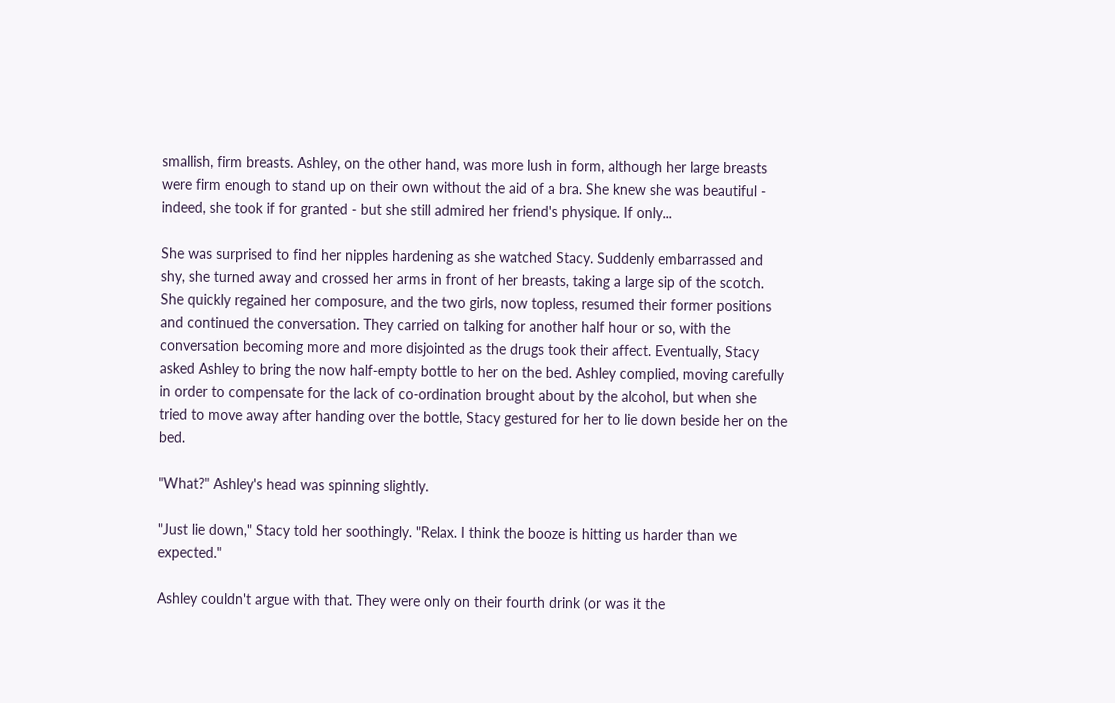smallish, firm breasts. Ashley, on the other hand, was more lush in form, although her large breasts were firm enough to stand up on their own without the aid of a bra. She knew she was beautiful - indeed, she took if for granted - but she still admired her friend's physique. If only...

She was surprised to find her nipples hardening as she watched Stacy. Suddenly embarrassed and shy, she turned away and crossed her arms in front of her breasts, taking a large sip of the scotch. She quickly regained her composure, and the two girls, now topless, resumed their former positions and continued the conversation. They carried on talking for another half hour or so, with the conversation becoming more and more disjointed as the drugs took their affect. Eventually, Stacy asked Ashley to bring the now half-empty bottle to her on the bed. Ashley complied, moving carefully in order to compensate for the lack of co-ordination brought about by the alcohol, but when she tried to move away after handing over the bottle, Stacy gestured for her to lie down beside her on the bed.

"What?" Ashley's head was spinning slightly.

"Just lie down," Stacy told her soothingly. "Relax. I think the booze is hitting us harder than we expected."

Ashley couldn't argue with that. They were only on their fourth drink (or was it the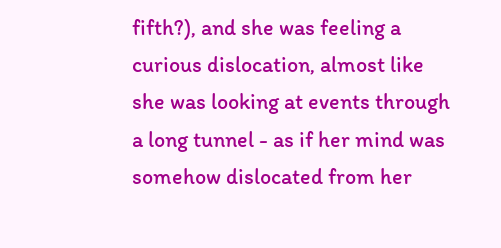fifth?), and she was feeling a curious dislocation, almost like she was looking at events through a long tunnel - as if her mind was somehow dislocated from her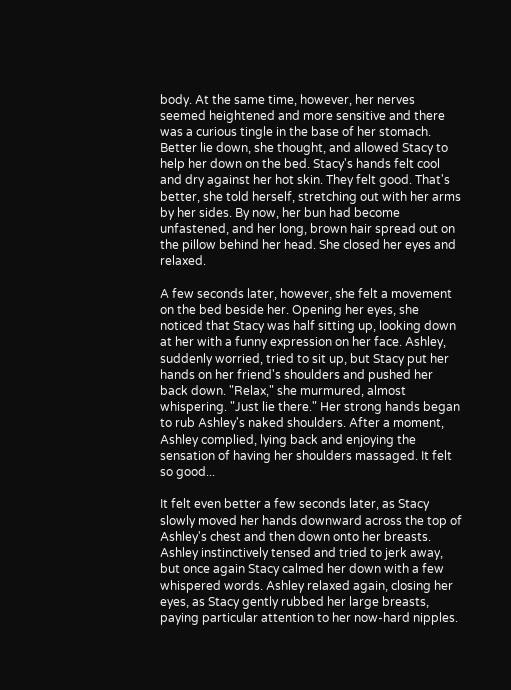body. At the same time, however, her nerves seemed heightened and more sensitive and there was a curious tingle in the base of her stomach. Better lie down, she thought, and allowed Stacy to help her down on the bed. Stacy's hands felt cool and dry against her hot skin. They felt good. That's better, she told herself, stretching out with her arms by her sides. By now, her bun had become unfastened, and her long, brown hair spread out on the pillow behind her head. She closed her eyes and relaxed.

A few seconds later, however, she felt a movement on the bed beside her. Opening her eyes, she noticed that Stacy was half sitting up, looking down at her with a funny expression on her face. Ashley, suddenly worried, tried to sit up, but Stacy put her hands on her friend's shoulders and pushed her back down. "Relax," she murmured, almost whispering. "Just lie there." Her strong hands began to rub Ashley's naked shoulders. After a moment, Ashley complied, lying back and enjoying the sensation of having her shoulders massaged. It felt so good...

It felt even better a few seconds later, as Stacy slowly moved her hands downward across the top of Ashley's chest and then down onto her breasts. Ashley instinctively tensed and tried to jerk away, but once again Stacy calmed her down with a few whispered words. Ashley relaxed again, closing her eyes, as Stacy gently rubbed her large breasts, paying particular attention to her now-hard nipples.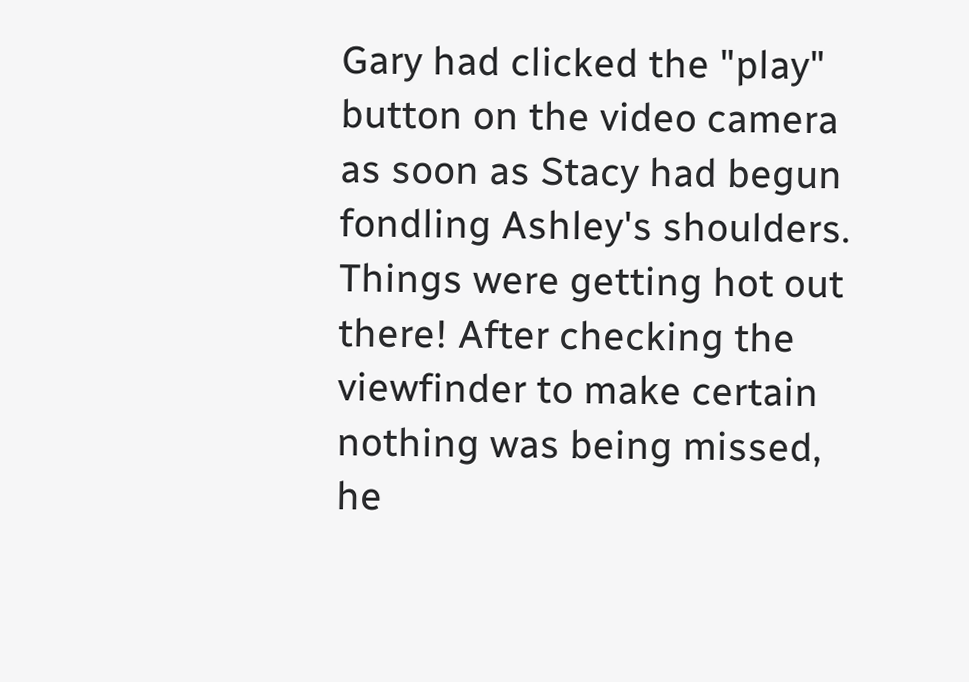Gary had clicked the "play" button on the video camera as soon as Stacy had begun fondling Ashley's shoulders. Things were getting hot out there! After checking the viewfinder to make certain nothing was being missed, he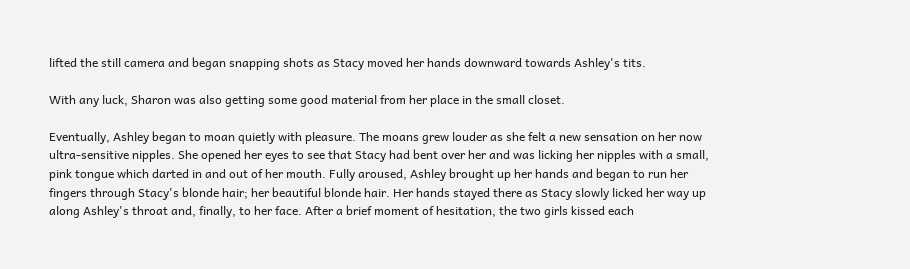lifted the still camera and began snapping shots as Stacy moved her hands downward towards Ashley's tits.

With any luck, Sharon was also getting some good material from her place in the small closet.

Eventually, Ashley began to moan quietly with pleasure. The moans grew louder as she felt a new sensation on her now ultra-sensitive nipples. She opened her eyes to see that Stacy had bent over her and was licking her nipples with a small, pink tongue which darted in and out of her mouth. Fully aroused, Ashley brought up her hands and began to run her fingers through Stacy's blonde hair; her beautiful blonde hair. Her hands stayed there as Stacy slowly licked her way up along Ashley's throat and, finally, to her face. After a brief moment of hesitation, the two girls kissed each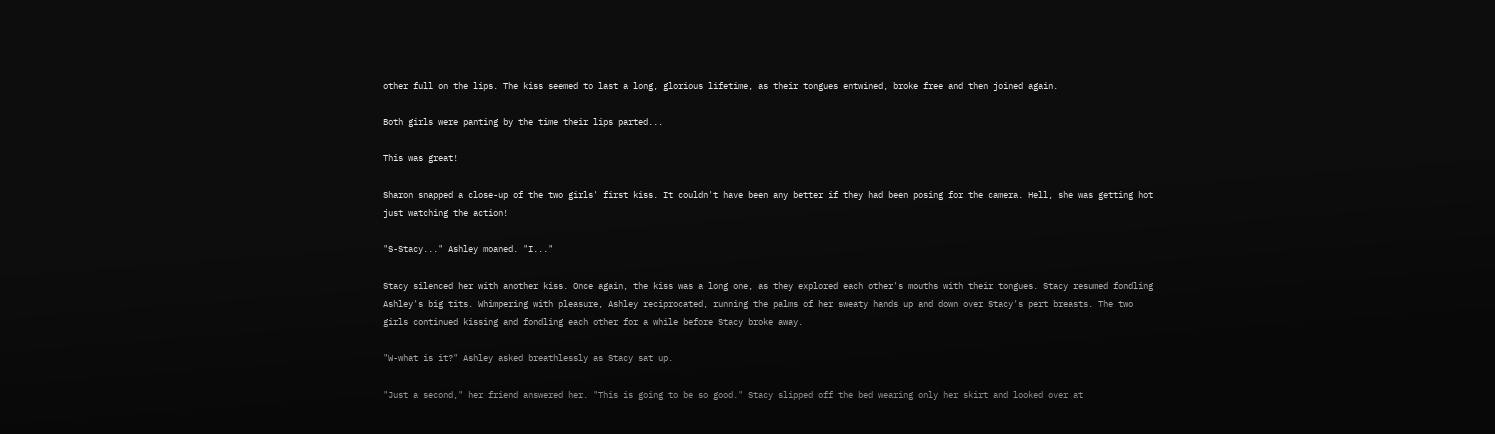other full on the lips. The kiss seemed to last a long, glorious lifetime, as their tongues entwined, broke free and then joined again.

Both girls were panting by the time their lips parted...

This was great!

Sharon snapped a close-up of the two girls' first kiss. It couldn't have been any better if they had been posing for the camera. Hell, she was getting hot just watching the action!

"S-Stacy..." Ashley moaned. "I..."

Stacy silenced her with another kiss. Once again, the kiss was a long one, as they explored each other's mouths with their tongues. Stacy resumed fondling Ashley's big tits. Whimpering with pleasure, Ashley reciprocated, running the palms of her sweaty hands up and down over Stacy's pert breasts. The two girls continued kissing and fondling each other for a while before Stacy broke away.

"W-what is it?" Ashley asked breathlessly as Stacy sat up.

"Just a second," her friend answered her. "This is going to be so good." Stacy slipped off the bed wearing only her skirt and looked over at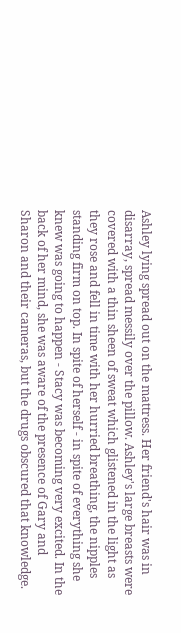Ashley lying spread out on the mattress. Her friend's hair was in disarray, spread messily over the pillow. Ashley's large breasts were covered with a thin sheen of sweat which glistened in the light as they rose and fell in time with her hurried breathing, the nipples standing firm on top. In spite of herself - in spite of everything she knew was going to happen - Stacy was becoming very excited. In the back of her mind, she was aware of the presence of Gary and Sharon and their cameras, but the drugs obscured that knowledge.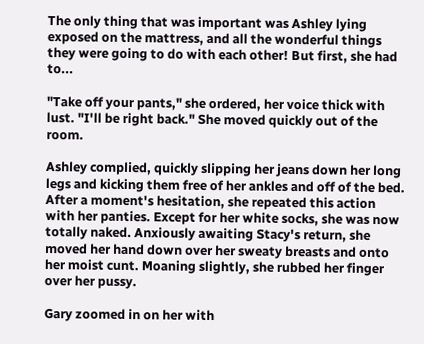The only thing that was important was Ashley lying exposed on the mattress, and all the wonderful things they were going to do with each other! But first, she had to...

"Take off your pants," she ordered, her voice thick with lust. "I'll be right back." She moved quickly out of the room.

Ashley complied, quickly slipping her jeans down her long legs and kicking them free of her ankles and off of the bed. After a moment's hesitation, she repeated this action with her panties. Except for her white socks, she was now totally naked. Anxiously awaiting Stacy's return, she moved her hand down over her sweaty breasts and onto her moist cunt. Moaning slightly, she rubbed her finger over her pussy.

Gary zoomed in on her with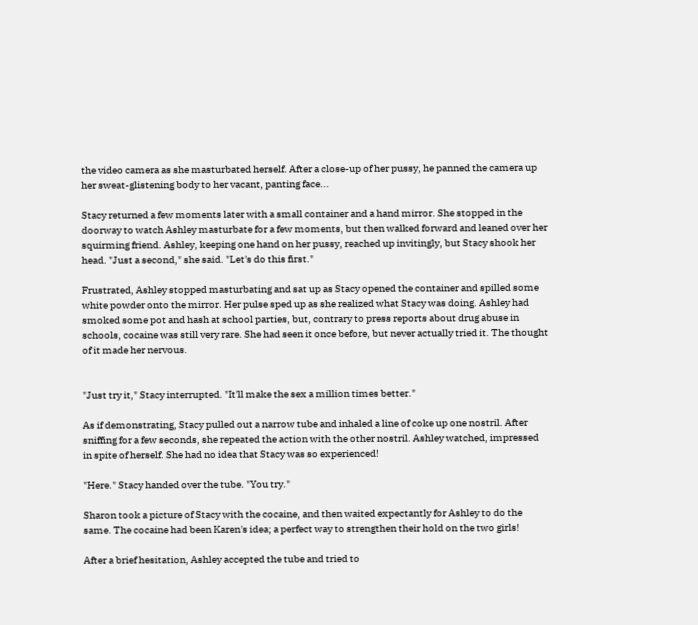the video camera as she masturbated herself. After a close-up of her pussy, he panned the camera up her sweat-glistening body to her vacant, panting face...

Stacy returned a few moments later with a small container and a hand mirror. She stopped in the doorway to watch Ashley masturbate for a few moments, but then walked forward and leaned over her squirming friend. Ashley, keeping one hand on her pussy, reached up invitingly, but Stacy shook her head. "Just a second," she said. "Let's do this first."

Frustrated, Ashley stopped masturbating and sat up as Stacy opened the container and spilled some white powder onto the mirror. Her pulse sped up as she realized what Stacy was doing. Ashley had smoked some pot and hash at school parties, but, contrary to press reports about drug abuse in schools, cocaine was still very rare. She had seen it once before, but never actually tried it. The thought of it made her nervous.


"Just try it," Stacy interrupted. "It'll make the sex a million times better."

As if demonstrating, Stacy pulled out a narrow tube and inhaled a line of coke up one nostril. After sniffing for a few seconds, she repeated the action with the other nostril. Ashley watched, impressed in spite of herself. She had no idea that Stacy was so experienced!

"Here." Stacy handed over the tube. "You try."

Sharon took a picture of Stacy with the cocaine, and then waited expectantly for Ashley to do the same. The cocaine had been Karen's idea; a perfect way to strengthen their hold on the two girls!

After a brief hesitation, Ashley accepted the tube and tried to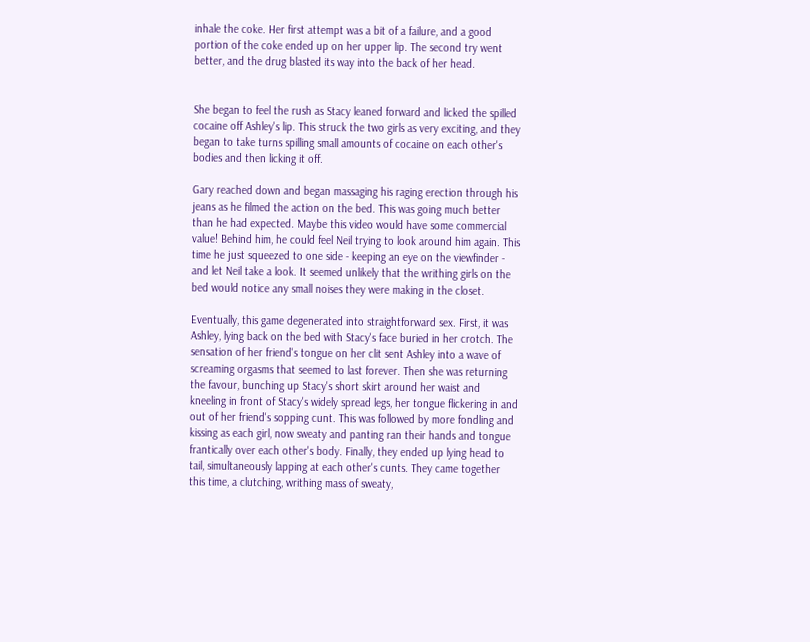inhale the coke. Her first attempt was a bit of a failure, and a good portion of the coke ended up on her upper lip. The second try went better, and the drug blasted its way into the back of her head.


She began to feel the rush as Stacy leaned forward and licked the spilled cocaine off Ashley's lip. This struck the two girls as very exciting, and they began to take turns spilling small amounts of cocaine on each other's bodies and then licking it off.

Gary reached down and began massaging his raging erection through his jeans as he filmed the action on the bed. This was going much better than he had expected. Maybe this video would have some commercial value! Behind him, he could feel Neil trying to look around him again. This time he just squeezed to one side - keeping an eye on the viewfinder - and let Neil take a look. It seemed unlikely that the writhing girls on the bed would notice any small noises they were making in the closet.

Eventually, this game degenerated into straightforward sex. First, it was Ashley, lying back on the bed with Stacy's face buried in her crotch. The sensation of her friend's tongue on her clit sent Ashley into a wave of screaming orgasms that seemed to last forever. Then she was returning the favour, bunching up Stacy's short skirt around her waist and kneeling in front of Stacy's widely spread legs, her tongue flickering in and out of her friend's sopping cunt. This was followed by more fondling and kissing as each girl, now sweaty and panting ran their hands and tongue frantically over each other's body. Finally, they ended up lying head to tail, simultaneously lapping at each other's cunts. They came together this time, a clutching, writhing mass of sweaty,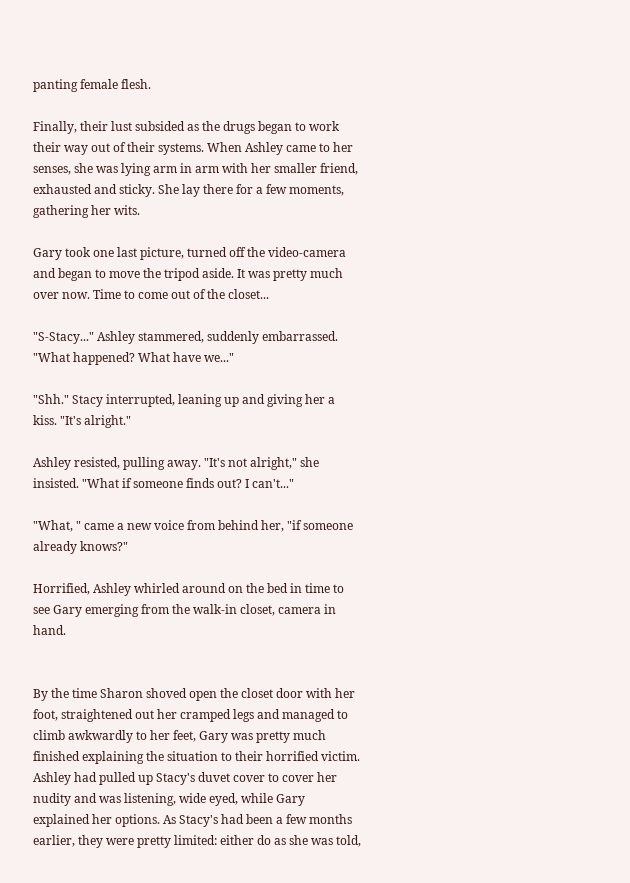panting female flesh.

Finally, their lust subsided as the drugs began to work their way out of their systems. When Ashley came to her senses, she was lying arm in arm with her smaller friend, exhausted and sticky. She lay there for a few moments, gathering her wits.

Gary took one last picture, turned off the video-camera and began to move the tripod aside. It was pretty much over now. Time to come out of the closet...

"S-Stacy..." Ashley stammered, suddenly embarrassed. "What happened? What have we..."

"Shh." Stacy interrupted, leaning up and giving her a kiss. "It's alright."

Ashley resisted, pulling away. "It's not alright," she insisted. "What if someone finds out? I can't..."

"What, " came a new voice from behind her, "if someone already knows?"

Horrified, Ashley whirled around on the bed in time to see Gary emerging from the walk-in closet, camera in hand.


By the time Sharon shoved open the closet door with her foot, straightened out her cramped legs and managed to climb awkwardly to her feet, Gary was pretty much finished explaining the situation to their horrified victim. Ashley had pulled up Stacy's duvet cover to cover her nudity and was listening, wide eyed, while Gary explained her options. As Stacy's had been a few months earlier, they were pretty limited: either do as she was told,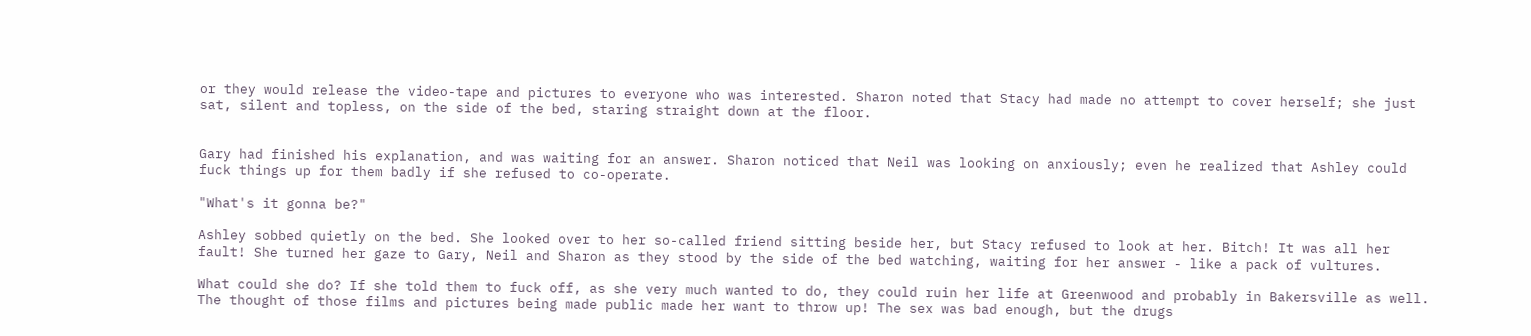or they would release the video-tape and pictures to everyone who was interested. Sharon noted that Stacy had made no attempt to cover herself; she just sat, silent and topless, on the side of the bed, staring straight down at the floor.


Gary had finished his explanation, and was waiting for an answer. Sharon noticed that Neil was looking on anxiously; even he realized that Ashley could fuck things up for them badly if she refused to co-operate.

"What's it gonna be?"

Ashley sobbed quietly on the bed. She looked over to her so-called friend sitting beside her, but Stacy refused to look at her. Bitch! It was all her fault! She turned her gaze to Gary, Neil and Sharon as they stood by the side of the bed watching, waiting for her answer - like a pack of vultures.

What could she do? If she told them to fuck off, as she very much wanted to do, they could ruin her life at Greenwood and probably in Bakersville as well. The thought of those films and pictures being made public made her want to throw up! The sex was bad enough, but the drugs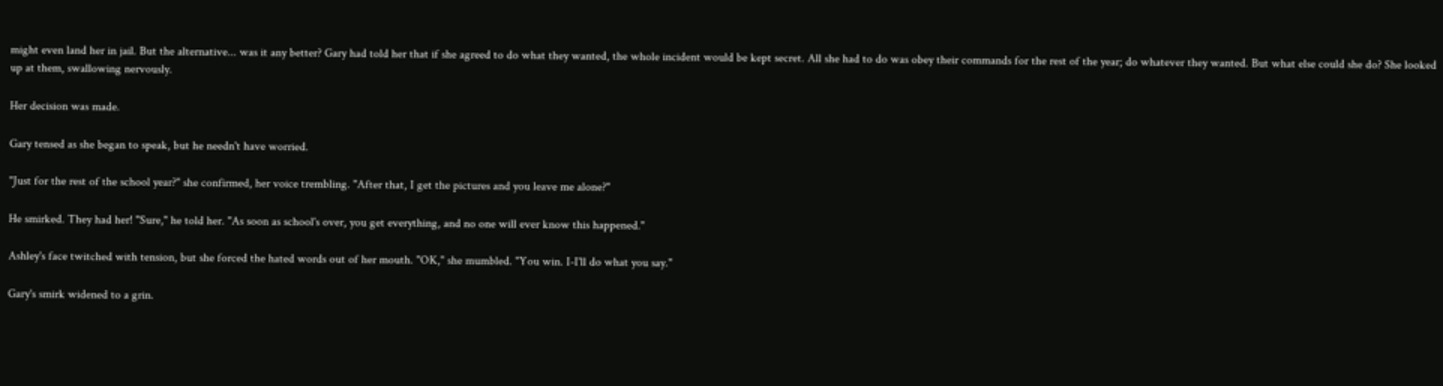might even land her in jail. But the alternative... was it any better? Gary had told her that if she agreed to do what they wanted, the whole incident would be kept secret. All she had to do was obey their commands for the rest of the year; do whatever they wanted. But what else could she do? She looked up at them, swallowing nervously.

Her decision was made.

Gary tensed as she began to speak, but he needn't have worried.

"Just for the rest of the school year?" she confirmed, her voice trembling. "After that, I get the pictures and you leave me alone?"

He smirked. They had her! "Sure," he told her. "As soon as school's over, you get everything, and no one will ever know this happened."

Ashley's face twitched with tension, but she forced the hated words out of her mouth. "OK," she mumbled. "You win. I-I'll do what you say."

Gary's smirk widened to a grin.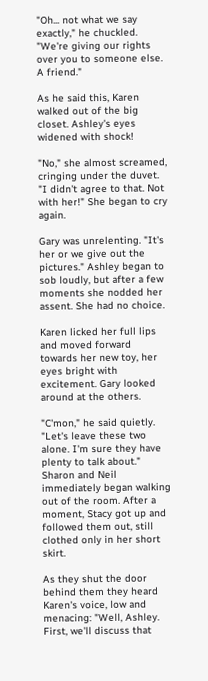"Oh... not what we say exactly," he chuckled. "We're giving our rights over you to someone else. A friend."

As he said this, Karen walked out of the big closet. Ashley's eyes widened with shock!

"No," she almost screamed, cringing under the duvet. "I didn't agree to that. Not with her!" She began to cry again.

Gary was unrelenting. "It's her or we give out the pictures." Ashley began to sob loudly, but after a few moments she nodded her assent. She had no choice.

Karen licked her full lips and moved forward towards her new toy, her eyes bright with excitement. Gary looked around at the others.

"C'mon," he said quietly. "Let's leave these two alone. I'm sure they have plenty to talk about." Sharon and Neil immediately began walking out of the room. After a moment, Stacy got up and followed them out, still clothed only in her short skirt.

As they shut the door behind them they heard Karen's voice, low and menacing: "Well, Ashley. First, we'll discuss that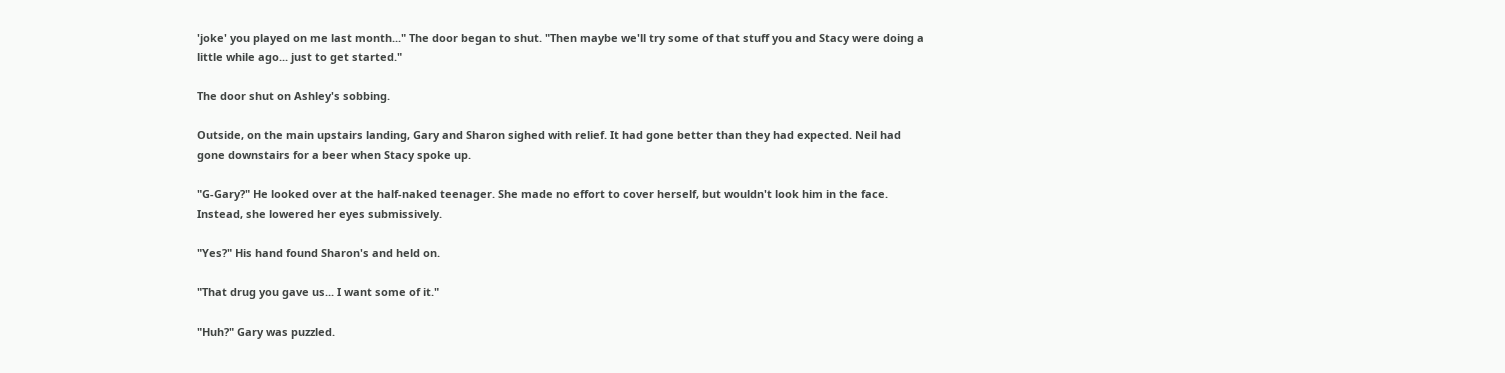'joke' you played on me last month..." The door began to shut. "Then maybe we'll try some of that stuff you and Stacy were doing a little while ago... just to get started."

The door shut on Ashley's sobbing.

Outside, on the main upstairs landing, Gary and Sharon sighed with relief. It had gone better than they had expected. Neil had gone downstairs for a beer when Stacy spoke up.

"G-Gary?" He looked over at the half-naked teenager. She made no effort to cover herself, but wouldn't look him in the face. Instead, she lowered her eyes submissively.

"Yes?" His hand found Sharon's and held on.

"That drug you gave us... I want some of it."

"Huh?" Gary was puzzled.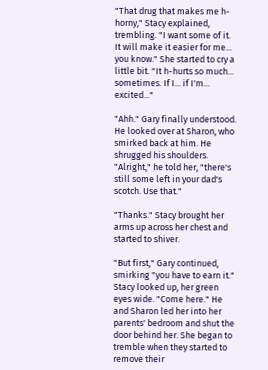"That drug that makes me h-horny," Stacy explained, trembling. "I want some of it. It will make it easier for me... you know." She started to cry a little bit. "It h-hurts so much... sometimes. If I... if I'm... excited..."

"Ahh." Gary finally understood. He looked over at Sharon, who smirked back at him. He shrugged his shoulders. "Alright," he told her, "there's still some left in your dad's scotch. Use that."

"Thanks." Stacy brought her arms up across her chest and started to shiver.

"But first," Gary continued, smirking "you have to earn it." Stacy looked up, her green eyes wide. "Come here." He and Sharon led her into her parents' bedroom and shut the door behind her. She began to tremble when they started to remove their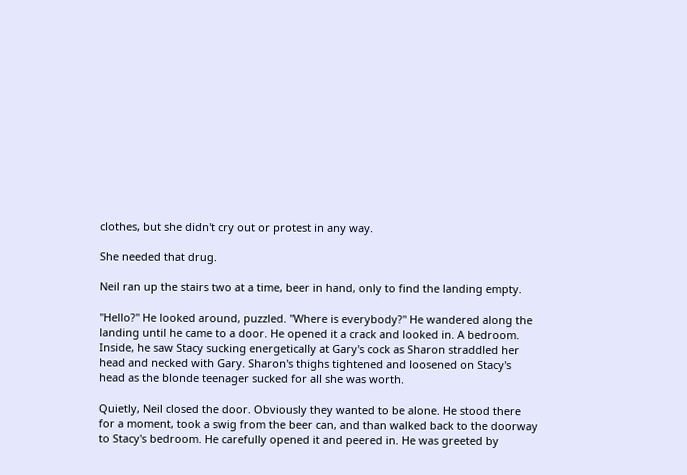clothes, but she didn't cry out or protest in any way.

She needed that drug.

Neil ran up the stairs two at a time, beer in hand, only to find the landing empty.

"Hello?" He looked around, puzzled. "Where is everybody?" He wandered along the landing until he came to a door. He opened it a crack and looked in. A bedroom. Inside, he saw Stacy sucking energetically at Gary's cock as Sharon straddled her head and necked with Gary. Sharon's thighs tightened and loosened on Stacy's head as the blonde teenager sucked for all she was worth.

Quietly, Neil closed the door. Obviously they wanted to be alone. He stood there for a moment, took a swig from the beer can, and than walked back to the doorway to Stacy's bedroom. He carefully opened it and peered in. He was greeted by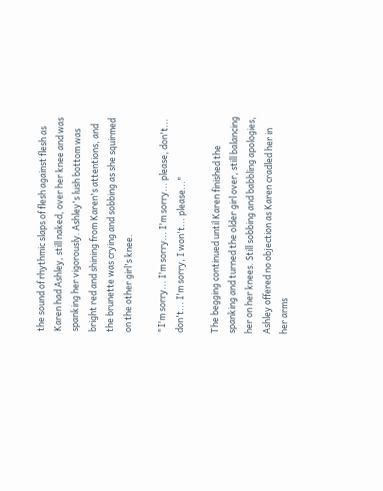the sound of rhythmic slaps of flesh against flesh as Karen had Ashley, still naked, over her knee and was spanking her vigorously. Ashley's lush bottom was bright red and shining from Karen's attentions, and the brunette was crying and sobbing as she squirmed on the other girl's knee.

"I'm sorry... I'm sorry... I'm sorry... please, don't... don't... I'm sorry, I won't... please..."

The begging continued until Karen finished the spanking and turned the older girl over, still balancing her on her knees. Still sobbing and babbling apologies, Ashley offered no objection as Karen cradled her in her arms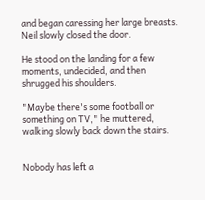and began caressing her large breasts. Neil slowly closed the door.

He stood on the landing for a few moments, undecided, and then shrugged his shoulders.

"Maybe there's some football or something on TV," he muttered, walking slowly back down the stairs.


Nobody has left a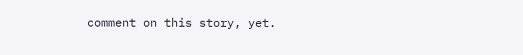comment on this story, yet.